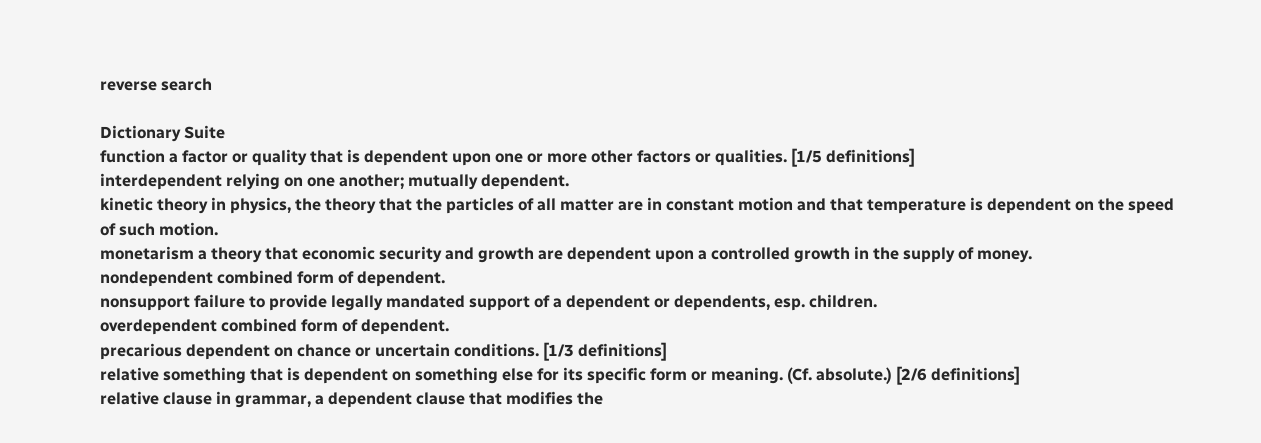reverse search

Dictionary Suite
function a factor or quality that is dependent upon one or more other factors or qualities. [1/5 definitions]
interdependent relying on one another; mutually dependent.
kinetic theory in physics, the theory that the particles of all matter are in constant motion and that temperature is dependent on the speed of such motion.
monetarism a theory that economic security and growth are dependent upon a controlled growth in the supply of money.
nondependent combined form of dependent.
nonsupport failure to provide legally mandated support of a dependent or dependents, esp. children.
overdependent combined form of dependent.
precarious dependent on chance or uncertain conditions. [1/3 definitions]
relative something that is dependent on something else for its specific form or meaning. (Cf. absolute.) [2/6 definitions]
relative clause in grammar, a dependent clause that modifies the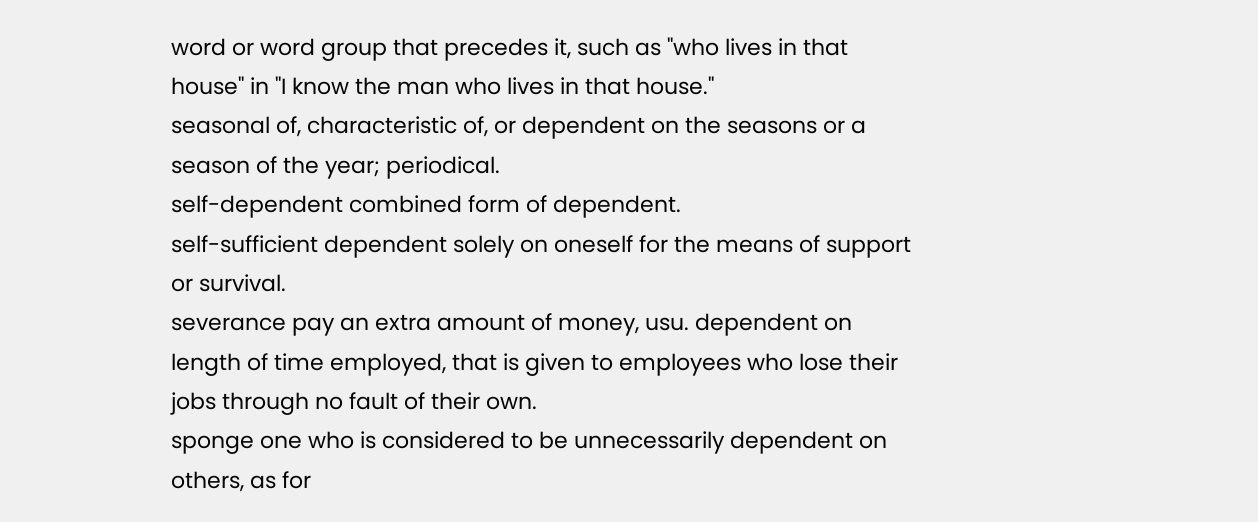word or word group that precedes it, such as "who lives in that house" in "I know the man who lives in that house."
seasonal of, characteristic of, or dependent on the seasons or a season of the year; periodical.
self-dependent combined form of dependent.
self-sufficient dependent solely on oneself for the means of support or survival.
severance pay an extra amount of money, usu. dependent on length of time employed, that is given to employees who lose their jobs through no fault of their own.
sponge one who is considered to be unnecessarily dependent on others, as for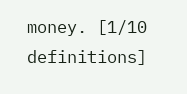money. [1/10 definitions]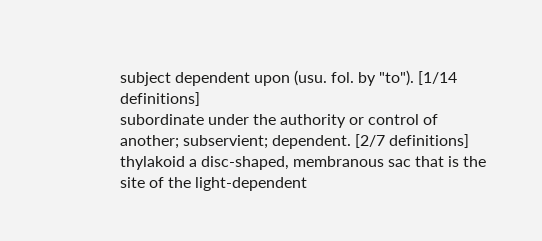subject dependent upon (usu. fol. by "to"). [1/14 definitions]
subordinate under the authority or control of another; subservient; dependent. [2/7 definitions]
thylakoid a disc-shaped, membranous sac that is the site of the light-dependent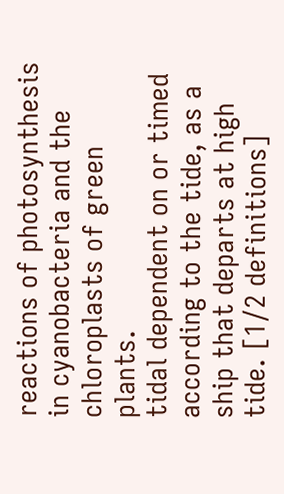reactions of photosynthesis in cyanobacteria and the chloroplasts of green plants.
tidal dependent on or timed according to the tide, as a ship that departs at high tide. [1/2 definitions]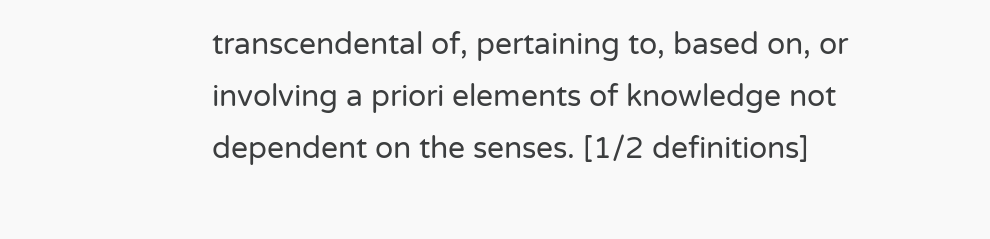transcendental of, pertaining to, based on, or involving a priori elements of knowledge not dependent on the senses. [1/2 definitions]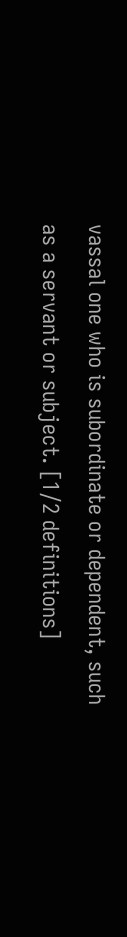vassal one who is subordinate or dependent, such as a servant or subject. [1/2 definitions]